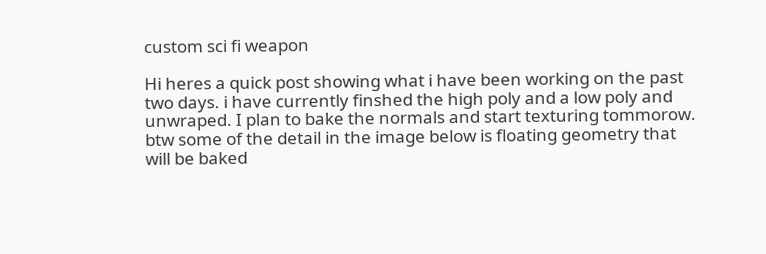custom sci fi weapon

Hi heres a quick post showing what i have been working on the past two days. i have currently finshed the high poly and a low poly and unwraped. I plan to bake the normals and start texturing tommorow. btw some of the detail in the image below is floating geometry that will be baked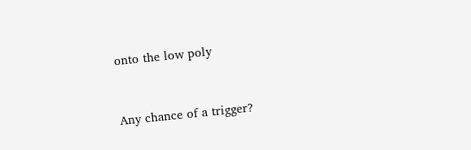onto the low poly


Any chance of a trigger?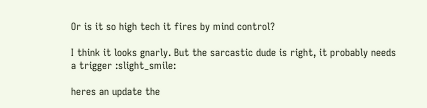Or is it so high tech it fires by mind control?

I think it looks gnarly. But the sarcastic dude is right, it probably needs a trigger :slight_smile:

heres an update the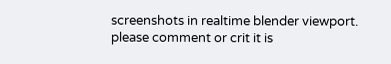screenshots in realtime blender viewport. please comment or crit it is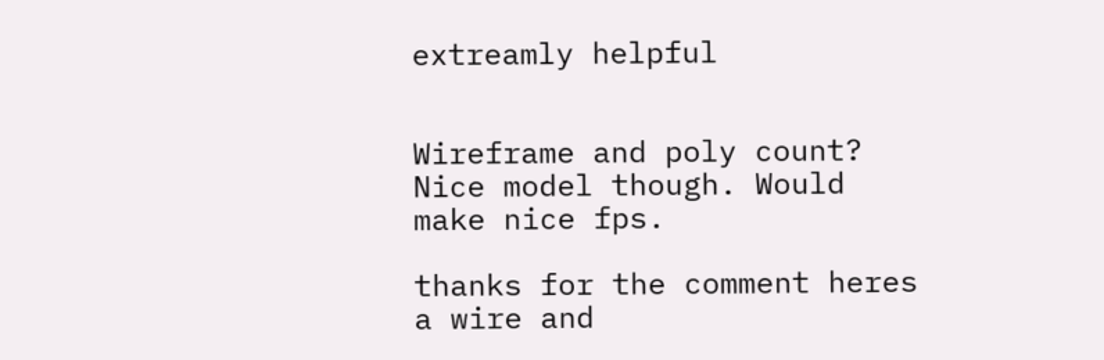extreamly helpful


Wireframe and poly count? Nice model though. Would make nice fps.

thanks for the comment heres a wire and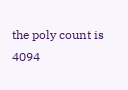the poly count is 4094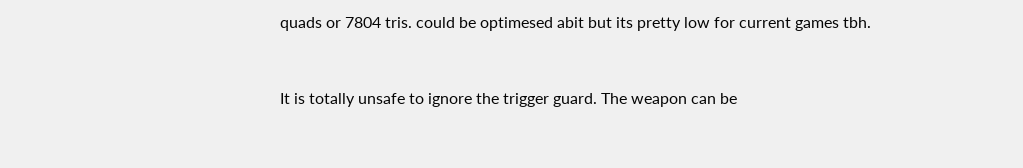quads or 7804 tris. could be optimesed abit but its pretty low for current games tbh.


It is totally unsafe to ignore the trigger guard. The weapon can be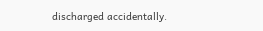discharged accidentally.